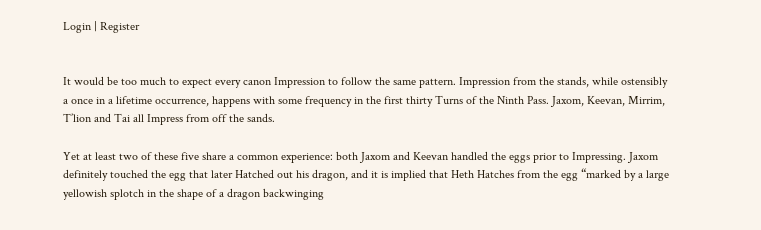Login | Register


It would be too much to expect every canon Impression to follow the same pattern. Impression from the stands, while ostensibly a once in a lifetime occurrence, happens with some frequency in the first thirty Turns of the Ninth Pass. Jaxom, Keevan, Mirrim, T’lion and Tai all Impress from off the sands.

Yet at least two of these five share a common experience: both Jaxom and Keevan handled the eggs prior to Impressing. Jaxom definitely touched the egg that later Hatched out his dragon, and it is implied that Heth Hatches from the egg “marked by a large yellowish splotch in the shape of a dragon backwinging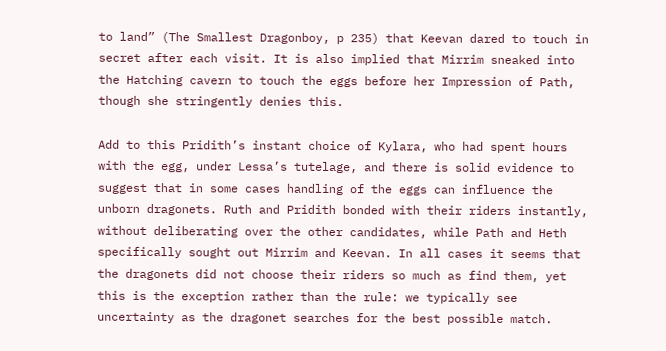to land” (The Smallest Dragonboy, p 235) that Keevan dared to touch in secret after each visit. It is also implied that Mirrim sneaked into the Hatching cavern to touch the eggs before her Impression of Path, though she stringently denies this.

Add to this Pridith’s instant choice of Kylara, who had spent hours with the egg, under Lessa’s tutelage, and there is solid evidence to suggest that in some cases handling of the eggs can influence the unborn dragonets. Ruth and Pridith bonded with their riders instantly, without deliberating over the other candidates, while Path and Heth specifically sought out Mirrim and Keevan. In all cases it seems that the dragonets did not choose their riders so much as find them, yet this is the exception rather than the rule: we typically see uncertainty as the dragonet searches for the best possible match.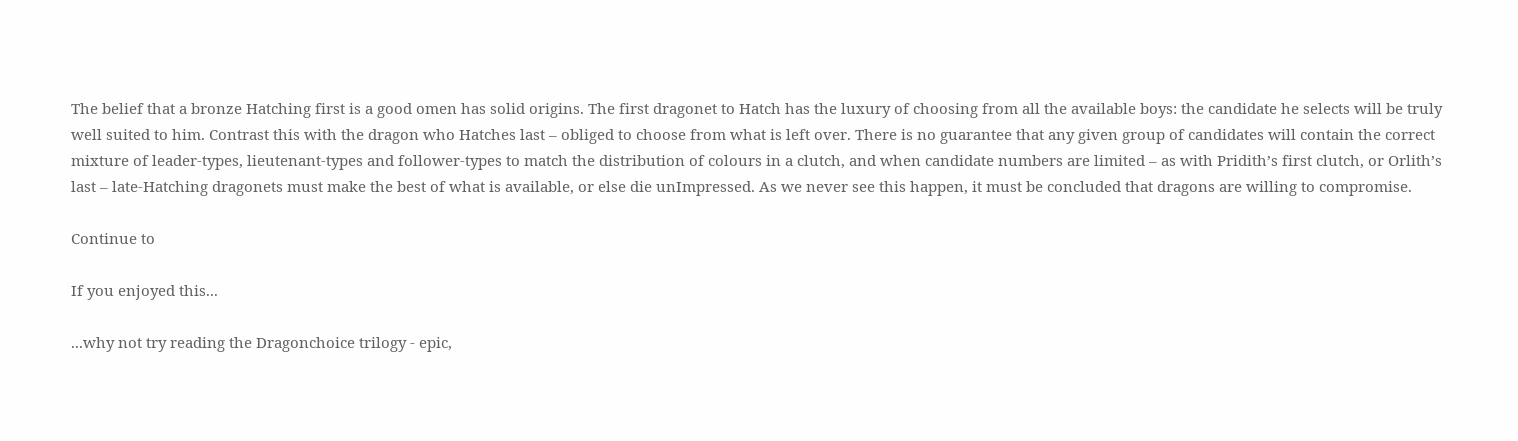The belief that a bronze Hatching first is a good omen has solid origins. The first dragonet to Hatch has the luxury of choosing from all the available boys: the candidate he selects will be truly well suited to him. Contrast this with the dragon who Hatches last – obliged to choose from what is left over. There is no guarantee that any given group of candidates will contain the correct mixture of leader-types, lieutenant-types and follower-types to match the distribution of colours in a clutch, and when candidate numbers are limited – as with Pridith’s first clutch, or Orlith’s last – late-Hatching dragonets must make the best of what is available, or else die unImpressed. As we never see this happen, it must be concluded that dragons are willing to compromise.

Continue to

If you enjoyed this...

...why not try reading the Dragonchoice trilogy - epic,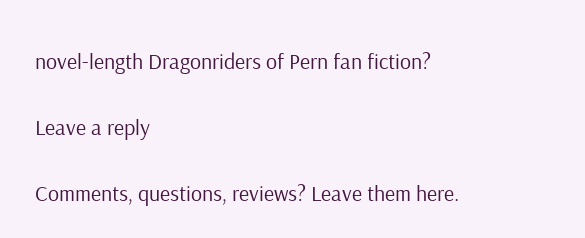novel-length Dragonriders of Pern fan fiction?

Leave a reply

Comments, questions, reviews? Leave them here.